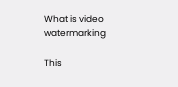What is video watermarking

This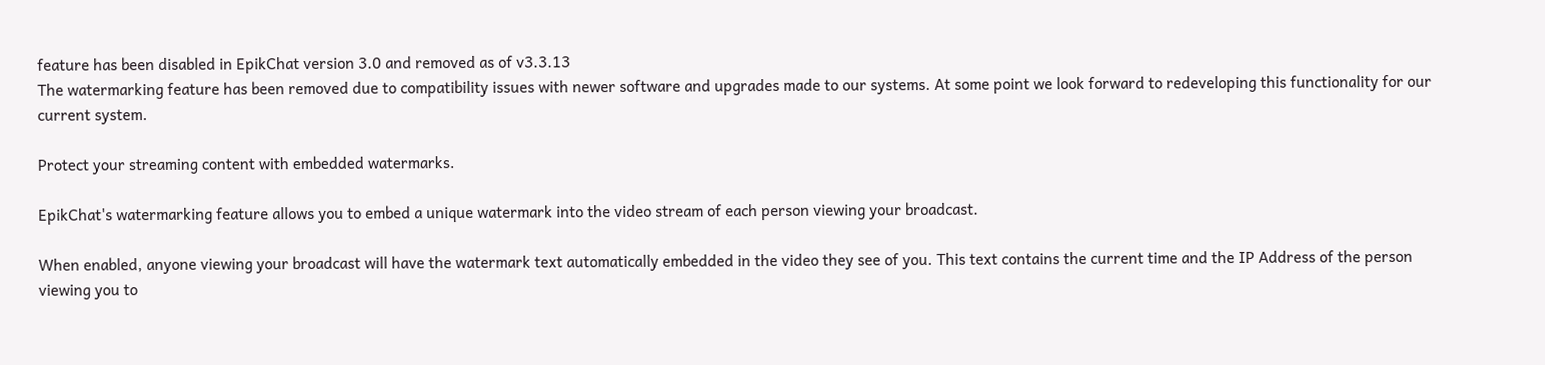feature has been disabled in EpikChat version 3.0 and removed as of v3.3.13
The watermarking feature has been removed due to compatibility issues with newer software and upgrades made to our systems. At some point we look forward to redeveloping this functionality for our current system.

Protect your streaming content with embedded watermarks.

EpikChat's watermarking feature allows you to embed a unique watermark into the video stream of each person viewing your broadcast.

When enabled, anyone viewing your broadcast will have the watermark text automatically embedded in the video they see of you. This text contains the current time and the IP Address of the person viewing you to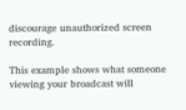discourage unauthorized screen recording.

This example shows what someone viewing your broadcast will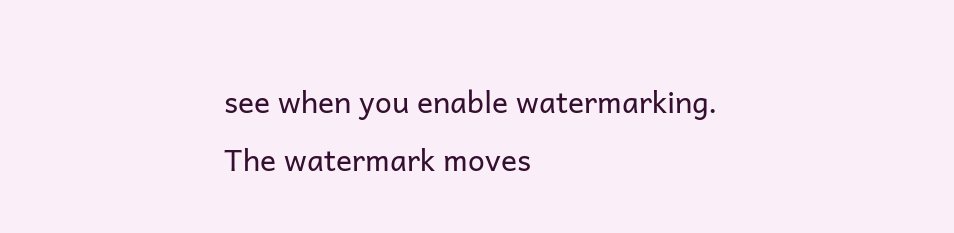see when you enable watermarking. The watermark moves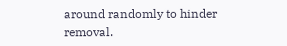around randomly to hinder removal.